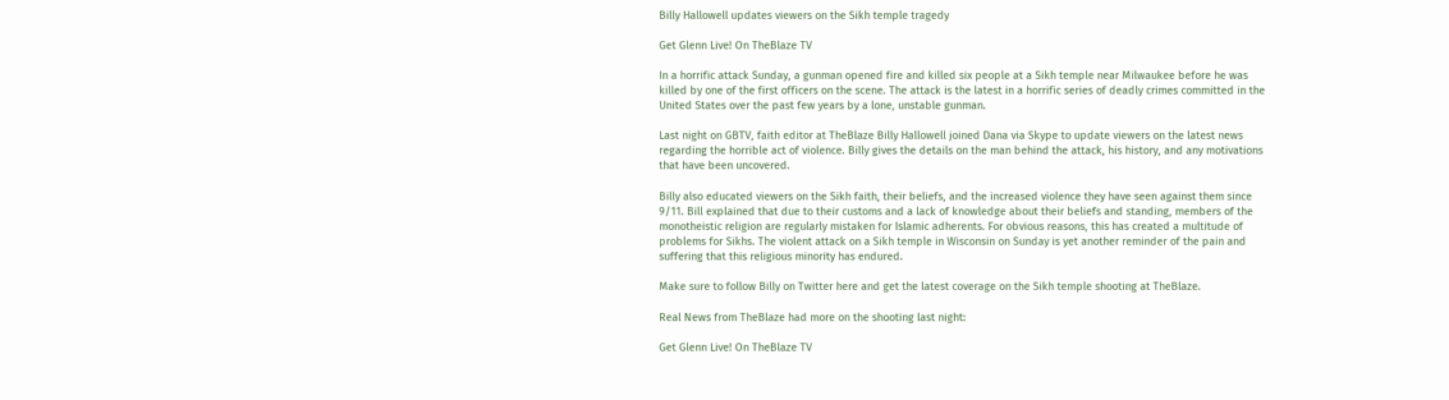Billy Hallowell updates viewers on the Sikh temple tragedy

Get Glenn Live! On TheBlaze TV

In a horrific attack Sunday, a gunman opened fire and killed six people at a Sikh temple near Milwaukee before he was killed by one of the first officers on the scene. The attack is the latest in a horrific series of deadly crimes committed in the United States over the past few years by a lone, unstable gunman.

Last night on GBTV, faith editor at TheBlaze Billy Hallowell joined Dana via Skype to update viewers on the latest news regarding the horrible act of violence. Billy gives the details on the man behind the attack, his history, and any motivations that have been uncovered.

Billy also educated viewers on the Sikh faith, their beliefs, and the increased violence they have seen against them since 9/11. Bill explained that due to their customs and a lack of knowledge about their beliefs and standing, members of the monotheistic religion are regularly mistaken for Islamic adherents. For obvious reasons, this has created a multitude of problems for Sikhs. The violent attack on a Sikh temple in Wisconsin on Sunday is yet another reminder of the pain and suffering that this religious minority has endured.

Make sure to follow Billy on Twitter here and get the latest coverage on the Sikh temple shooting at TheBlaze.

Real News from TheBlaze had more on the shooting last night:

Get Glenn Live! On TheBlaze TV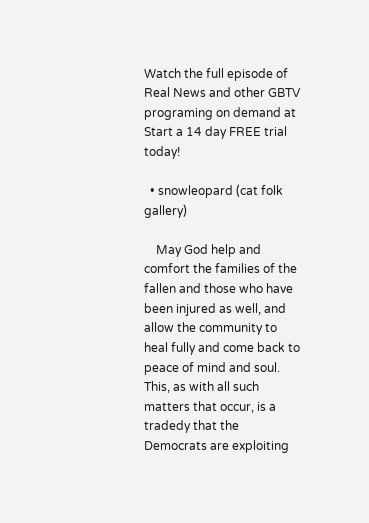Watch the full episode of Real News and other GBTV programing on demand at Start a 14 day FREE trial today!

  • snowleopard (cat folk gallery)

    May God help and comfort the families of the fallen and those who have been injured as well, and allow the community to heal fully and come back to peace of mind and soul. This, as with all such matters that occur, is a tradedy that the Democrats are exploiting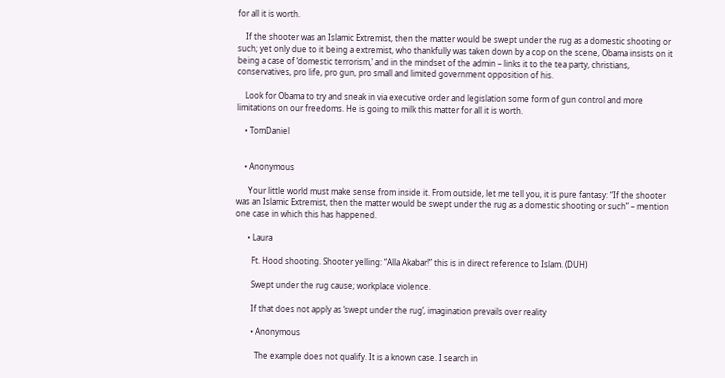for all it is worth.

    If the shooter was an Islamic Extremist, then the matter would be swept under the rug as a domestic shooting or such; yet only due to it being a extremist, who thankfully was taken down by a cop on the scene, Obama insists on it being a case of ‘domestic terrorism,’ and in the mindset of the admin – links it to the tea party, christians, conservatives, pro life, pro gun, pro small and limited government opposition of his.

    Look for Obama to try and sneak in via executive order and legislation some form of gun control and more limitations on our freedoms. He is going to milk this matter for all it is worth.

    • TomDaniel


    • Anonymous

      Your little world must make sense from inside it. From outside, let me tell you, it is pure fantasy: “If the shooter was an Islamic Extremist, then the matter would be swept under the rug as a domestic shooting or such” – mention one case in which this has happened.

      • Laura

        Ft. Hood shooting. Shooter yelling: “Alla Akabar!” this is in direct reference to Islam. (DUH)

        Swept under the rug cause; workplace violence.

        If that does not apply as ‘swept under the rug’, imagination prevails over reality

        • Anonymous

          The example does not qualify. It is a known case. I search in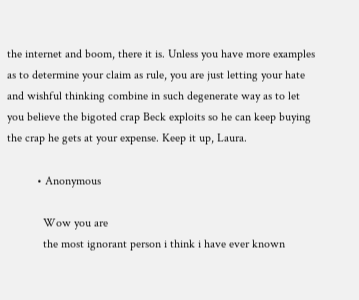the internet and boom, there it is. Unless you have more examples as to determine your claim as rule, you are just letting your hate and wishful thinking combine in such degenerate way as to let you believe the bigoted crap Beck exploits so he can keep buying the crap he gets at your expense. Keep it up, Laura.

          • Anonymous

            Wow you are
            the most ignorant person i think i have ever known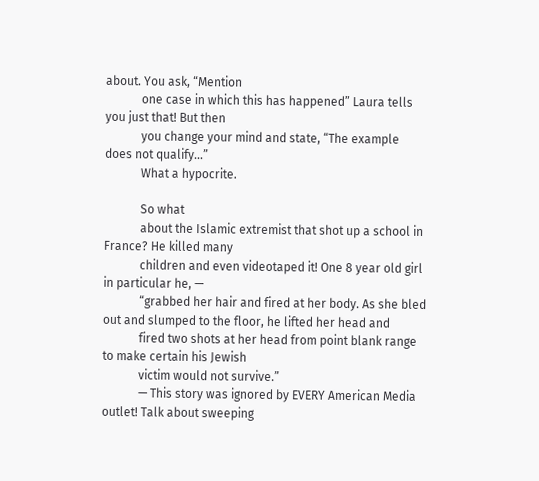about. You ask, “Mention
            one case in which this has happened” Laura tells you just that! But then
            you change your mind and state, “The example does not qualify…”
            What a hypocrite.

            So what
            about the Islamic extremist that shot up a school in France? He killed many
            children and even videotaped it! One 8 year old girl in particular he, —
            “grabbed her hair and fired at her body. As she bled out and slumped to the floor, he lifted her head and
            fired two shots at her head from point blank range to make certain his Jewish
            victim would not survive.”
            — This story was ignored by EVERY American Media outlet! Talk about sweeping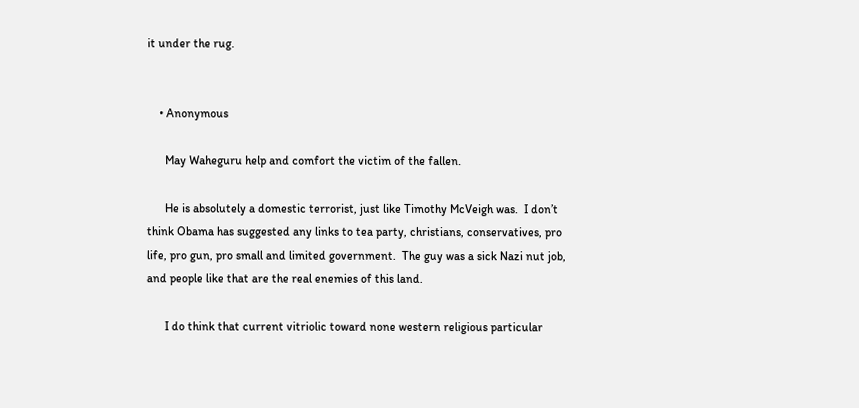it under the rug.


    • Anonymous

      May Waheguru help and comfort the victim of the fallen.

      He is absolutely a domestic terrorist, just like Timothy McVeigh was.  I don’t think Obama has suggested any links to tea party, christians, conservatives, pro life, pro gun, pro small and limited government.  The guy was a sick Nazi nut job, and people like that are the real enemies of this land.

      I do think that current vitriolic toward none western religious particular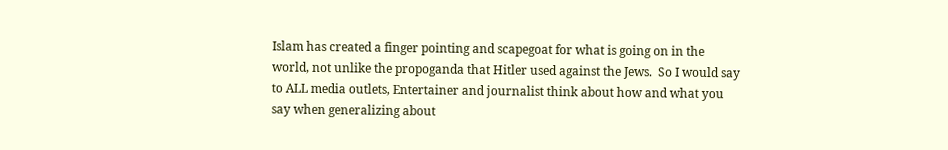Islam has created a finger pointing and scapegoat for what is going on in the world, not unlike the propoganda that Hitler used against the Jews.  So I would say to ALL media outlets, Entertainer and journalist think about how and what you say when generalizing about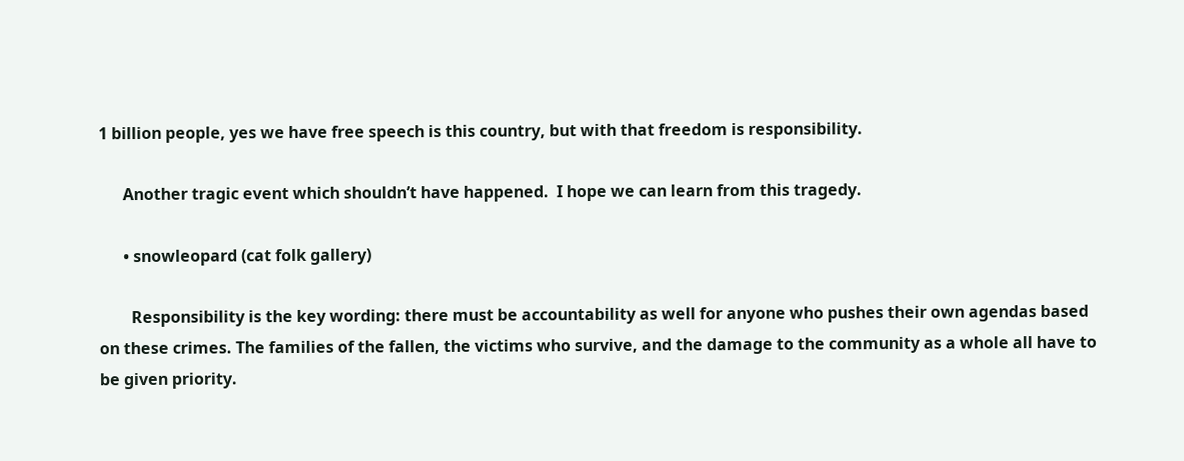1 billion people, yes we have free speech is this country, but with that freedom is responsibility.

      Another tragic event which shouldn’t have happened.  I hope we can learn from this tragedy.

      • snowleopard (cat folk gallery)

        Responsibility is the key wording: there must be accountability as well for anyone who pushes their own agendas based on these crimes. The families of the fallen, the victims who survive, and the damage to the community as a whole all have to be given priority.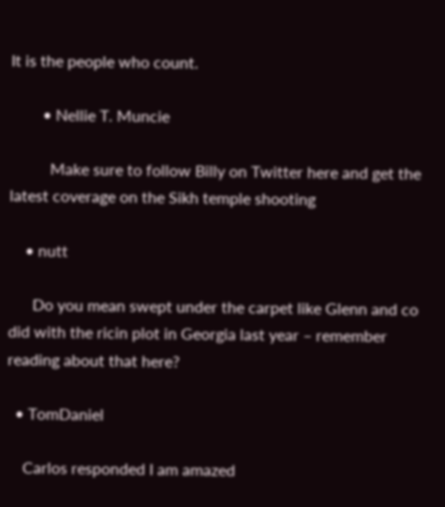It is the people who count.

        • Nellie T. Muncie

          Make sure to follow Billy on Twitter here and get the latest coverage on the Sikh temple shooting

    • nutt

      Do you mean swept under the carpet like Glenn and co did with the ricin plot in Georgia last year – remember reading about that here?

  • TomDaniel

    Carlos responded I am amazed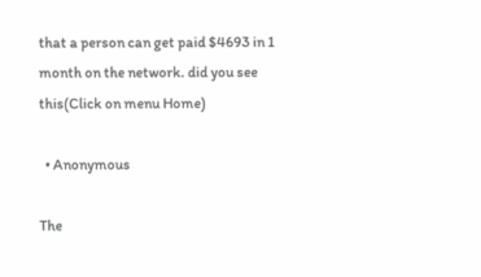that a person can get paid $4693 in 1 month on the network. did you see this(Click on menu Home)

  • Anonymous

The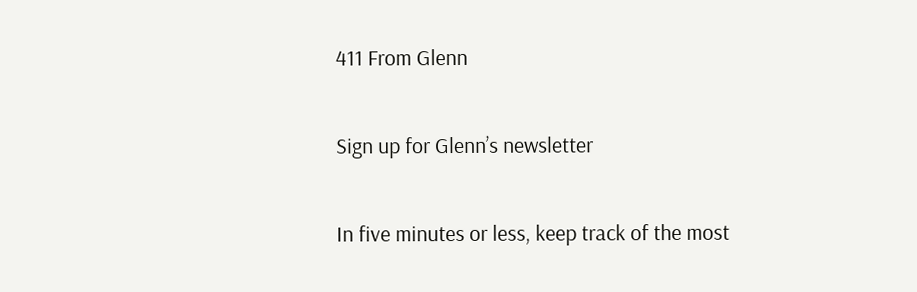411 From Glenn

Sign up for Glenn’s newsletter

In five minutes or less, keep track of the most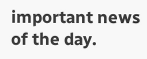important news of the day.